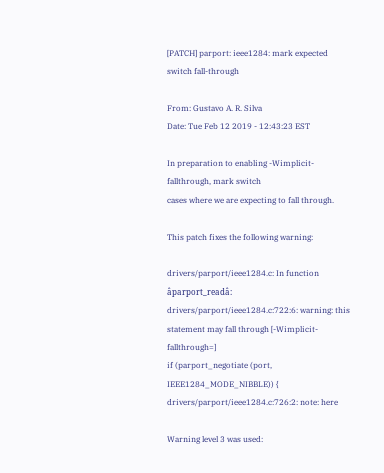[PATCH] parport: ieee1284: mark expected switch fall-through

From: Gustavo A. R. Silva
Date: Tue Feb 12 2019 - 12:43:23 EST

In preparation to enabling -Wimplicit-fallthrough, mark switch
cases where we are expecting to fall through.

This patch fixes the following warning:

drivers/parport/ieee1284.c: In function âparport_readâ:
drivers/parport/ieee1284.c:722:6: warning: this statement may fall through [-Wimplicit-fallthrough=]
if (parport_negotiate (port, IEEE1284_MODE_NIBBLE)) {
drivers/parport/ieee1284.c:726:2: note: here

Warning level 3 was used: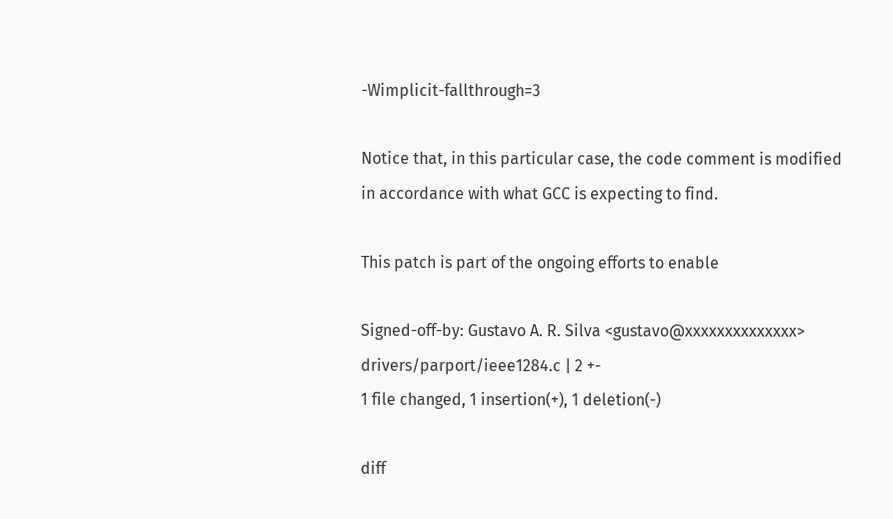-Wimplicit-fallthrough=3

Notice that, in this particular case, the code comment is modified
in accordance with what GCC is expecting to find.

This patch is part of the ongoing efforts to enable

Signed-off-by: Gustavo A. R. Silva <gustavo@xxxxxxxxxxxxxx>
drivers/parport/ieee1284.c | 2 +-
1 file changed, 1 insertion(+), 1 deletion(-)

diff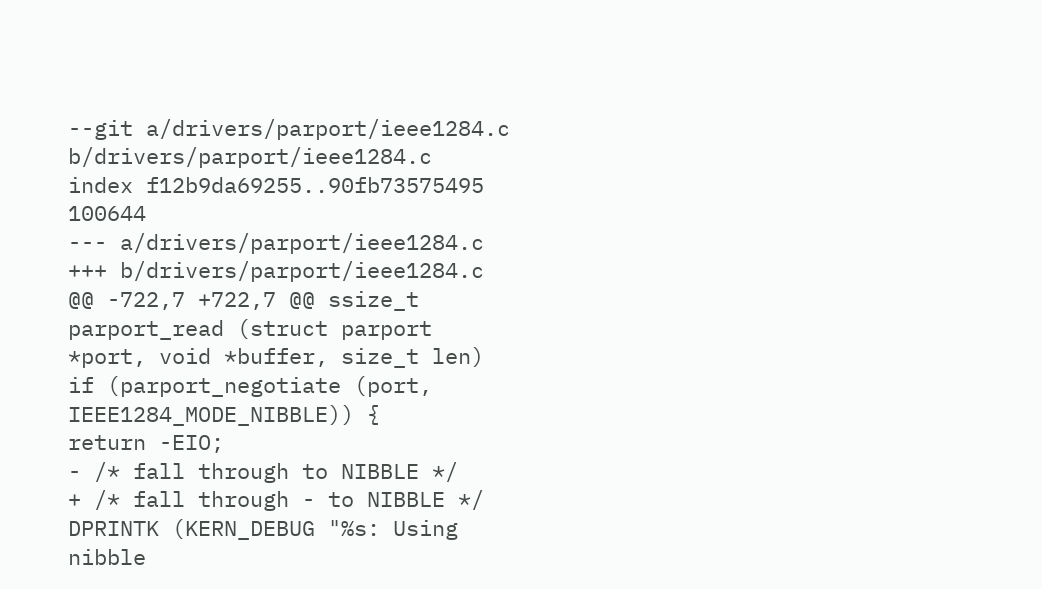--git a/drivers/parport/ieee1284.c b/drivers/parport/ieee1284.c
index f12b9da69255..90fb73575495 100644
--- a/drivers/parport/ieee1284.c
+++ b/drivers/parport/ieee1284.c
@@ -722,7 +722,7 @@ ssize_t parport_read (struct parport *port, void *buffer, size_t len)
if (parport_negotiate (port, IEEE1284_MODE_NIBBLE)) {
return -EIO;
- /* fall through to NIBBLE */
+ /* fall through - to NIBBLE */
DPRINTK (KERN_DEBUG "%s: Using nibble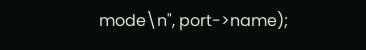mode\n", port->name);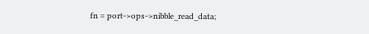fn = port->ops->nibble_read_data;